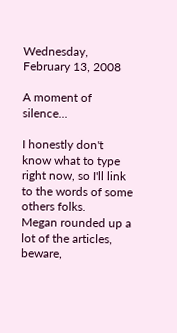Wednesday, February 13, 2008

A moment of silence...

I honestly don't know what to type right now, so I'll link to the words of some others folks.
Megan rounded up a lot of the articles, beware,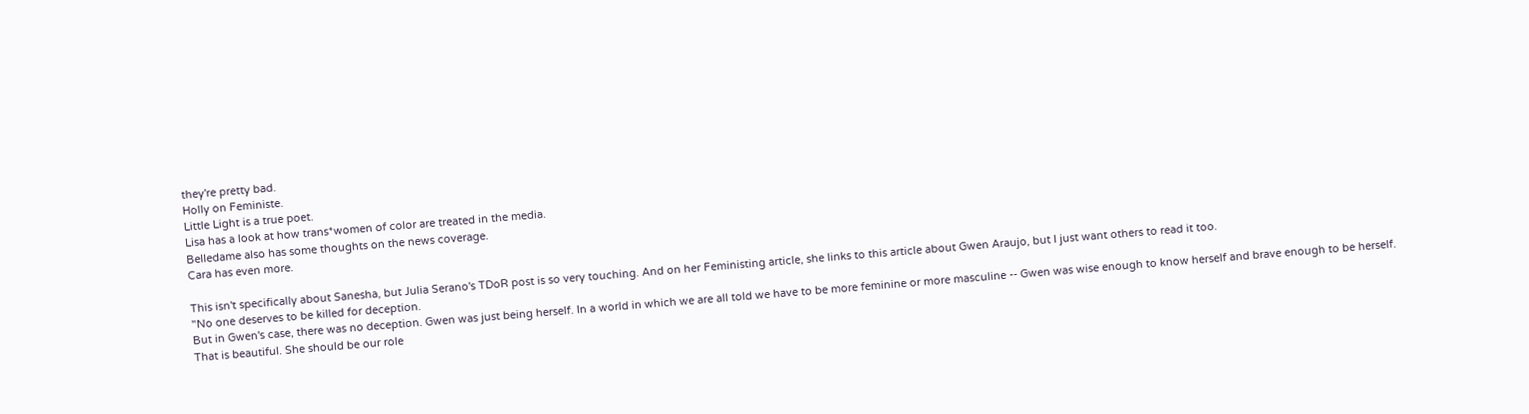they're pretty bad.
Holly on Feministe.
Little Light is a true poet.
Lisa has a look at how trans*women of color are treated in the media.
Belledame also has some thoughts on the news coverage.
Cara has even more.

This isn't specifically about Sanesha, but Julia Serano's TDoR post is so very touching. And on her Feministing article, she links to this article about Gwen Araujo, but I just want others to read it too.
"No one deserves to be killed for deception.
But in Gwen's case, there was no deception. Gwen was just being herself. In a world in which we are all told we have to be more feminine or more masculine -- Gwen was wise enough to know herself and brave enough to be herself. That is beautiful. She should be our role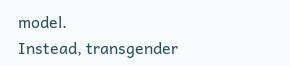model.
Instead, transgender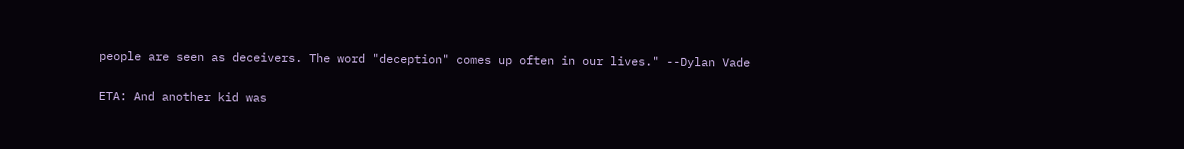people are seen as deceivers. The word "deception" comes up often in our lives." --Dylan Vade

ETA: And another kid was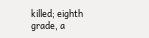killed; eighth grade, a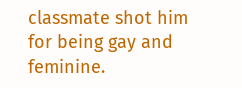classmate shot him for being gay and feminine.